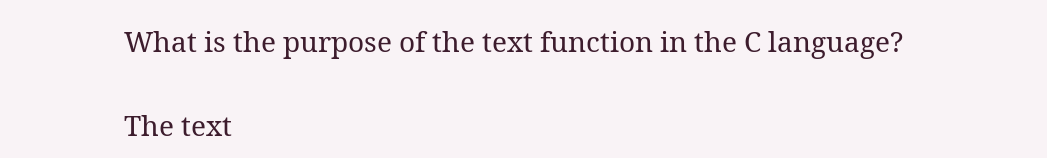What is the purpose of the text function in the C language?

The text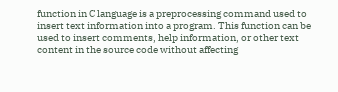function in C language is a preprocessing command used to insert text information into a program. This function can be used to insert comments, help information, or other text content in the source code without affecting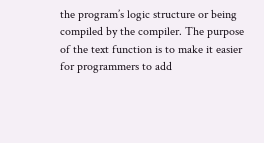the program’s logic structure or being compiled by the compiler. The purpose of the text function is to make it easier for programmers to add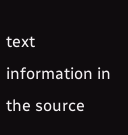text information in the source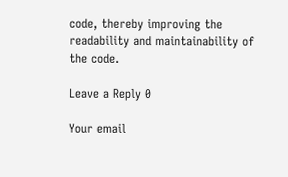code, thereby improving the readability and maintainability of the code.

Leave a Reply 0

Your email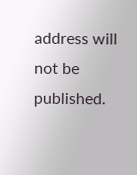address will not be published.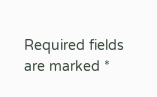Required fields are marked *